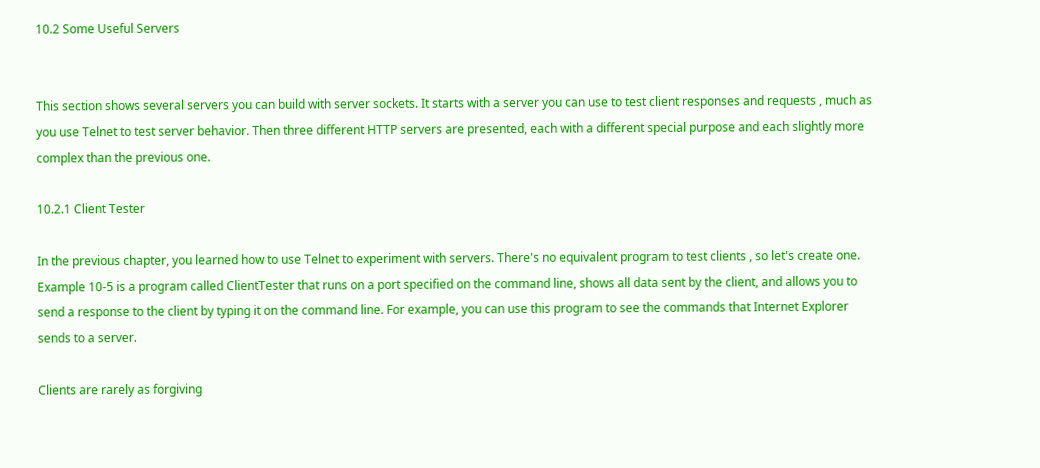10.2 Some Useful Servers


This section shows several servers you can build with server sockets. It starts with a server you can use to test client responses and requests , much as you use Telnet to test server behavior. Then three different HTTP servers are presented, each with a different special purpose and each slightly more complex than the previous one.

10.2.1 Client Tester

In the previous chapter, you learned how to use Telnet to experiment with servers. There's no equivalent program to test clients , so let's create one. Example 10-5 is a program called ClientTester that runs on a port specified on the command line, shows all data sent by the client, and allows you to send a response to the client by typing it on the command line. For example, you can use this program to see the commands that Internet Explorer sends to a server.

Clients are rarely as forgiving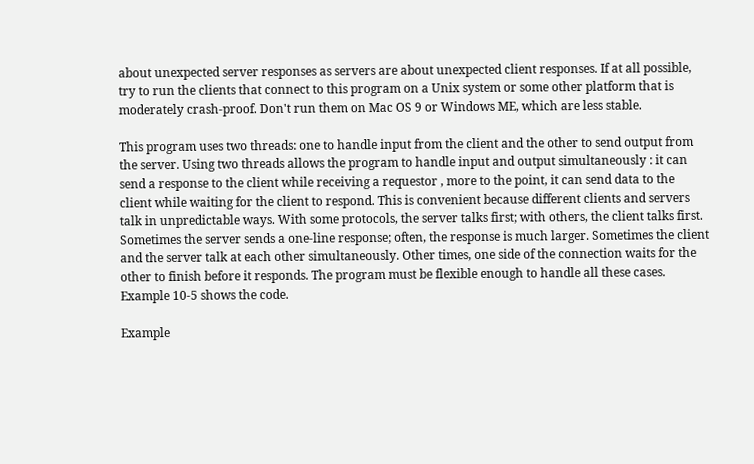about unexpected server responses as servers are about unexpected client responses. If at all possible, try to run the clients that connect to this program on a Unix system or some other platform that is moderately crash-proof. Don't run them on Mac OS 9 or Windows ME, which are less stable.

This program uses two threads: one to handle input from the client and the other to send output from the server. Using two threads allows the program to handle input and output simultaneously : it can send a response to the client while receiving a requestor , more to the point, it can send data to the client while waiting for the client to respond. This is convenient because different clients and servers talk in unpredictable ways. With some protocols, the server talks first; with others, the client talks first. Sometimes the server sends a one-line response; often, the response is much larger. Sometimes the client and the server talk at each other simultaneously. Other times, one side of the connection waits for the other to finish before it responds. The program must be flexible enough to handle all these cases. Example 10-5 shows the code.

Example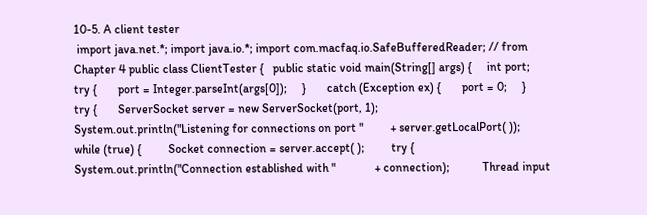10-5. A client tester
 import java.net.*; import java.io.*; import com.macfaq.io.SafeBufferedReader; // from Chapter 4 public class ClientTester {   public static void main(String[] args) {     int port;          try {       port = Integer.parseInt(args[0]);     }       catch (Exception ex) {       port = 0;     }          try {       ServerSocket server = new ServerSocket(port, 1);       System.out.println("Listening for connections on port "         + server.getLocalPort( ));       while (true) {         Socket connection = server.accept( );         try {           System.out.println("Connection established with "             + connection);           Thread input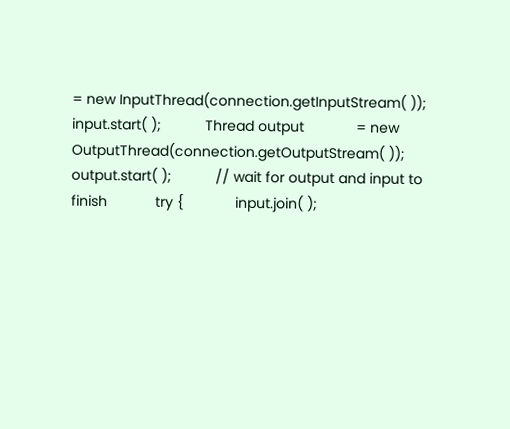= new InputThread(connection.getInputStream( ));           input.start( );           Thread output             = new OutputThread(connection.getOutputStream( ));           output.start( );           // wait for output and input to finish            try {             input.join( );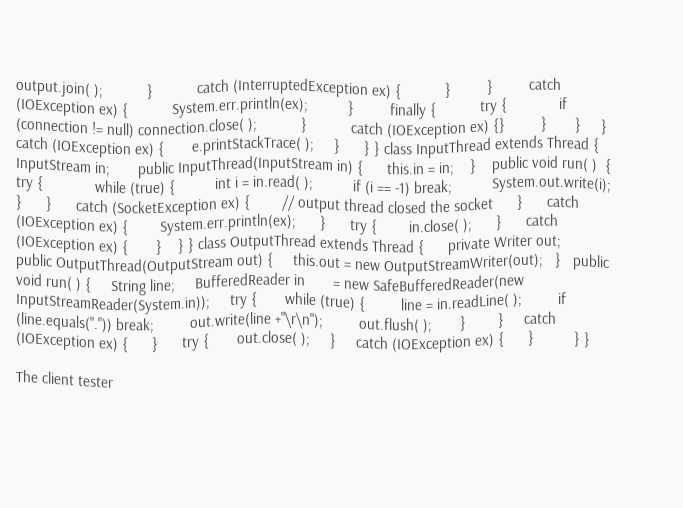output.join( );           }           catch (InterruptedException ex) {           }         }         catch (IOException ex) {           System.err.println(ex);          }         finally {           try {             if (connection != null) connection.close( );           }           catch (IOException ex) {}         }       }     }     catch (IOException ex) {       e.printStackTrace( );     }      } } class InputThread extends Thread {      InputStream in;       public InputThread(InputStream in) {      this.in = in;    }    public void run( )  {          try {             while (true) {          int i = in.read( );          if (i == -1) break;          System.out.write(i);        }      }      catch (SocketException ex) {        // output thread closed the socket      }      catch (IOException ex) {        System.err.println(ex);      }      try {        in.close( );      }      catch (IOException ex) {       }    } } class OutputThread extends Thread {      private Writer out;        public OutputThread(OutputStream out) {     this.out = new OutputStreamWriter(out);   }   public void run( ) {     String line;     BufferedReader in       = new SafeBufferedReader(new InputStreamReader(System.in));     try {       while (true) {         line = in.readLine( );         if (line.equals(".")) break;         out.write(line +"\r\n");         out.flush( );       }        }     catch (IOException ex) {      }      try {       out.close( );     }     catch (IOException ex) {      }          } }

The client tester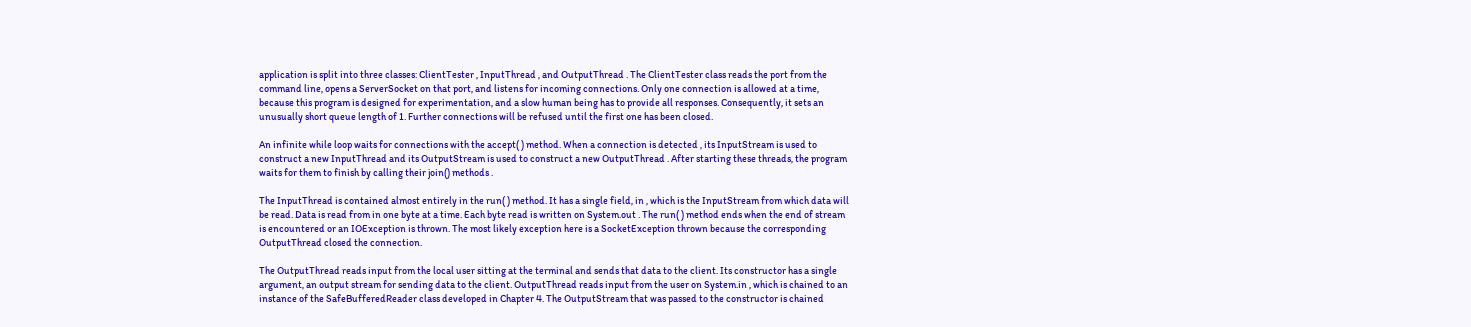application is split into three classes: ClientTester , InputThread , and OutputThread . The ClientTester class reads the port from the command line, opens a ServerSocket on that port, and listens for incoming connections. Only one connection is allowed at a time, because this program is designed for experimentation, and a slow human being has to provide all responses. Consequently, it sets an unusually short queue length of 1. Further connections will be refused until the first one has been closed.

An infinite while loop waits for connections with the accept( ) method. When a connection is detected , its InputStream is used to construct a new InputThread and its OutputStream is used to construct a new OutputThread . After starting these threads, the program waits for them to finish by calling their join() methods .

The InputThread is contained almost entirely in the run( ) method. It has a single field, in , which is the InputStream from which data will be read. Data is read from in one byte at a time. Each byte read is written on System.out . The run( ) method ends when the end of stream is encountered or an IOException is thrown. The most likely exception here is a SocketException thrown because the corresponding OutputThread closed the connection.

The OutputThread reads input from the local user sitting at the terminal and sends that data to the client. Its constructor has a single argument, an output stream for sending data to the client. OutputThread reads input from the user on System.in , which is chained to an instance of the SafeBufferedReader class developed in Chapter 4. The OutputStream that was passed to the constructor is chained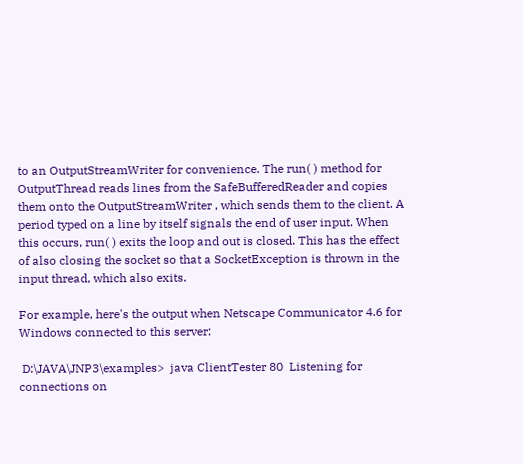to an OutputStreamWriter for convenience. The run( ) method for OutputThread reads lines from the SafeBufferedReader and copies them onto the OutputStreamWriter , which sends them to the client. A period typed on a line by itself signals the end of user input. When this occurs, run( ) exits the loop and out is closed. This has the effect of also closing the socket so that a SocketException is thrown in the input thread, which also exits.

For example, here's the output when Netscape Communicator 4.6 for Windows connected to this server:

 D:\JAVA\JNP3\examples>  java ClientTester 80  Listening for connections on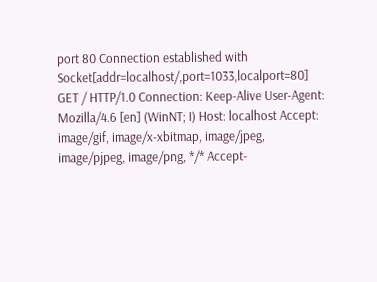port 80 Connection established with  Socket[addr=localhost/,port=1033,localport=80] GET / HTTP/1.0 Connection: Keep-Alive User-Agent: Mozilla/4.6 [en] (WinNT; I) Host: localhost Accept: image/gif, image/x-xbitmap, image/jpeg, image/pjpeg, image/png, */* Accept-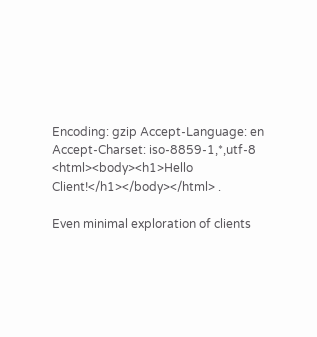Encoding: gzip Accept-Language: en Accept-Charset: iso-8859-1,*,utf-8 <html><body><h1>Hello Client!</h1></body></html> .

Even minimal exploration of clients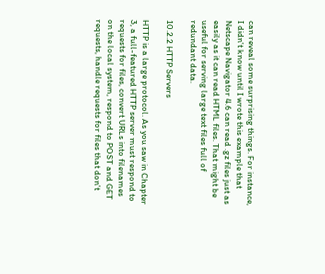can reveal some surprising things. For instance, I didn't know until I wrote this example that Netscape Navigator 4.6 can read .gz files just as easily as it can read HTML files. That might be useful for serving large text files full of redundant data.

10.2.2 HTTP Servers

HTTP is a large protocol. As you saw in Chapter 3, a full-featured HTTP server must respond to requests for files, convert URLs into filenames on the local system, respond to POST and GET requests, handle requests for files that don't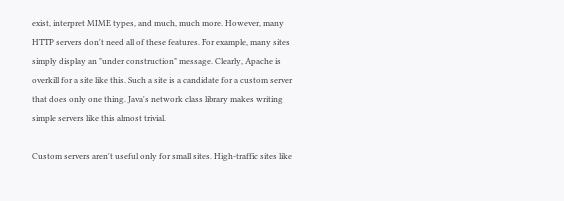exist, interpret MIME types, and much, much more. However, many HTTP servers don't need all of these features. For example, many sites simply display an "under construction" message. Clearly, Apache is overkill for a site like this. Such a site is a candidate for a custom server that does only one thing. Java's network class library makes writing simple servers like this almost trivial.

Custom servers aren't useful only for small sites. High-traffic sites like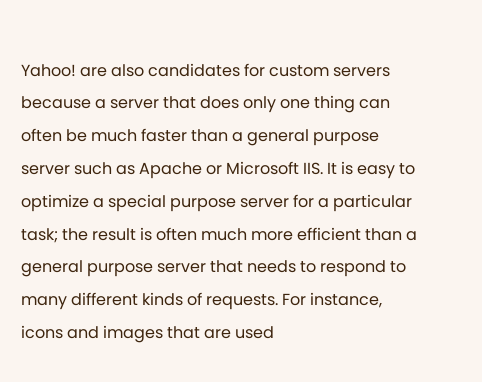Yahoo! are also candidates for custom servers because a server that does only one thing can often be much faster than a general purpose server such as Apache or Microsoft IIS. It is easy to optimize a special purpose server for a particular task; the result is often much more efficient than a general purpose server that needs to respond to many different kinds of requests. For instance, icons and images that are used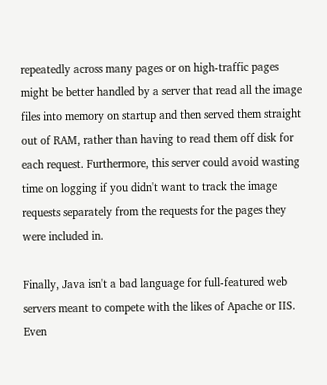repeatedly across many pages or on high-traffic pages might be better handled by a server that read all the image files into memory on startup and then served them straight out of RAM, rather than having to read them off disk for each request. Furthermore, this server could avoid wasting time on logging if you didn't want to track the image requests separately from the requests for the pages they were included in.

Finally, Java isn't a bad language for full-featured web servers meant to compete with the likes of Apache or IIS. Even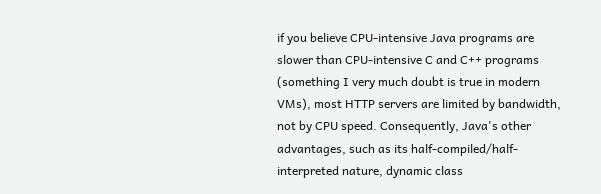if you believe CPU-intensive Java programs are slower than CPU-intensive C and C++ programs (something I very much doubt is true in modern VMs), most HTTP servers are limited by bandwidth, not by CPU speed. Consequently, Java's other advantages, such as its half-compiled/half-interpreted nature, dynamic class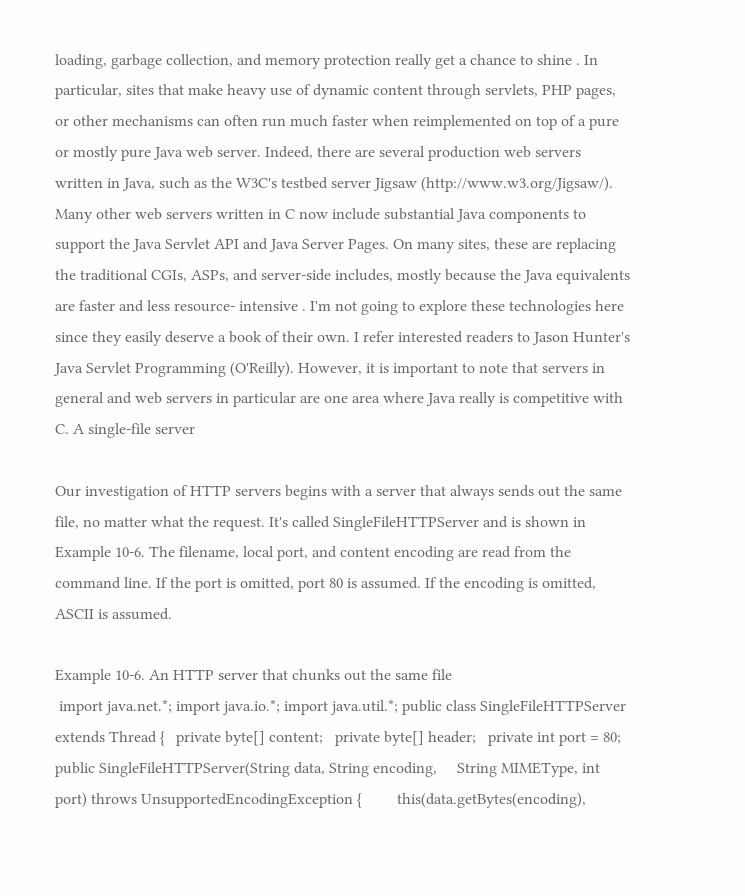loading, garbage collection, and memory protection really get a chance to shine . In particular, sites that make heavy use of dynamic content through servlets, PHP pages, or other mechanisms can often run much faster when reimplemented on top of a pure or mostly pure Java web server. Indeed, there are several production web servers written in Java, such as the W3C's testbed server Jigsaw (http://www.w3.org/Jigsaw/). Many other web servers written in C now include substantial Java components to support the Java Servlet API and Java Server Pages. On many sites, these are replacing the traditional CGIs, ASPs, and server-side includes, mostly because the Java equivalents are faster and less resource- intensive . I'm not going to explore these technologies here since they easily deserve a book of their own. I refer interested readers to Jason Hunter's Java Servlet Programming (O'Reilly). However, it is important to note that servers in general and web servers in particular are one area where Java really is competitive with C. A single-file server

Our investigation of HTTP servers begins with a server that always sends out the same file, no matter what the request. It's called SingleFileHTTPServer and is shown in Example 10-6. The filename, local port, and content encoding are read from the command line. If the port is omitted, port 80 is assumed. If the encoding is omitted, ASCII is assumed.

Example 10-6. An HTTP server that chunks out the same file
 import java.net.*; import java.io.*; import java.util.*; public class SingleFileHTTPServer extends Thread {   private byte[] content;   private byte[] header;   private int port = 80;   public SingleFileHTTPServer(String data, String encoding,     String MIMEType, int port) throws UnsupportedEncodingException {         this(data.getBytes(encoding),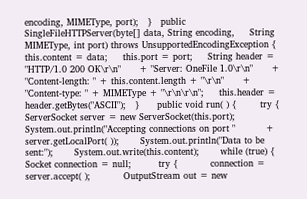encoding, MIMEType, port);   }   public SingleFileHTTPServer(byte[] data, String encoding,     String MIMEType, int port) throws UnsupportedEncodingException {          this.content = data;     this.port = port;     String header = "HTTP/1.0 200 OK\r\n"      + "Server: OneFile 1.0\r\n"      + "Content-length: " + this.content.length + "\r\n"      + "Content-type: " + MIMEType + "\r\n\r\n";     this.header = header.getBytes("ASCII");   }      public void run( ) {        try {       ServerSocket server = new ServerSocket(this.port);        System.out.println("Accepting connections on port "          + server.getLocalPort( ));       System.out.println("Data to be sent:");       System.out.write(this.content);       while (true) {                  Socket connection = null;         try {           connection = server.accept( );           OutputStream out = new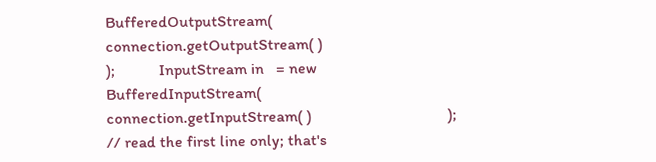BufferedOutputStream(                                   connection.getOutputStream( )                                  );           InputStream in   = new BufferedInputStream(                                   connection.getInputStream( )                                  );           // read the first line only; that's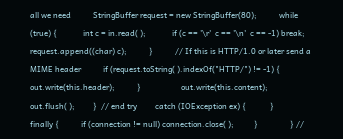all we need           StringBuffer request = new StringBuffer(80);           while (true) {             int c = in.read( );             if (c == '\r'  c == '\n'  c == -1) break;             request.append((char) c);           }           // If this is HTTP/1.0 or later send a MIME header           if (request.toString( ).indexOf("HTTP/") != -1) {             out.write(this.header);           }                    out.write(this.content);           out.flush( );         }  // end try         catch (IOException ex) {            }         finally {           if (connection != null) connection.close( );          }                } //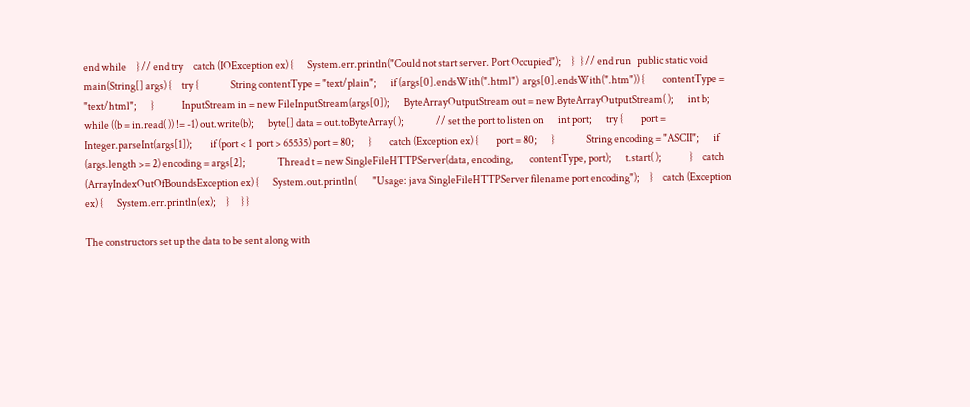end while     } // end try     catch (IOException ex) {       System.err.println("Could not start server. Port Occupied");     }   } // end run   public static void main(String[] args) {     try {                String contentType = "text/plain";       if (args[0].endsWith(".html")  args[0].endsWith(".htm")) {         contentType = "text/html";       }              InputStream in = new FileInputStream(args[0]);       ByteArrayOutputStream out = new ByteArrayOutputStream( );       int b;       while ((b = in.read( )) != -1) out.write(b);       byte[] data = out.toByteArray( );                // set the port to listen on       int port;       try {         port = Integer.parseInt(args[1]);         if (port < 1  port > 65535) port = 80;       }         catch (Exception ex) {         port = 80;       }                String encoding = "ASCII";       if (args.length >= 2) encoding = args[2];                Thread t = new SingleFileHTTPServer(data, encoding,        contentType, port);       t.start( );              }     catch (ArrayIndexOutOfBoundsException ex) {       System.out.println(        "Usage: java SingleFileHTTPServer filename port encoding");     }     catch (Exception ex) {       System.err.println(ex);     }      } }

The constructors set up the data to be sent along with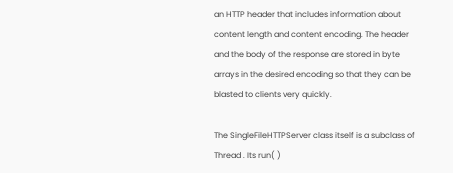an HTTP header that includes information about content length and content encoding. The header and the body of the response are stored in byte arrays in the desired encoding so that they can be blasted to clients very quickly.

The SingleFileHTTPServer class itself is a subclass of Thread . Its run( )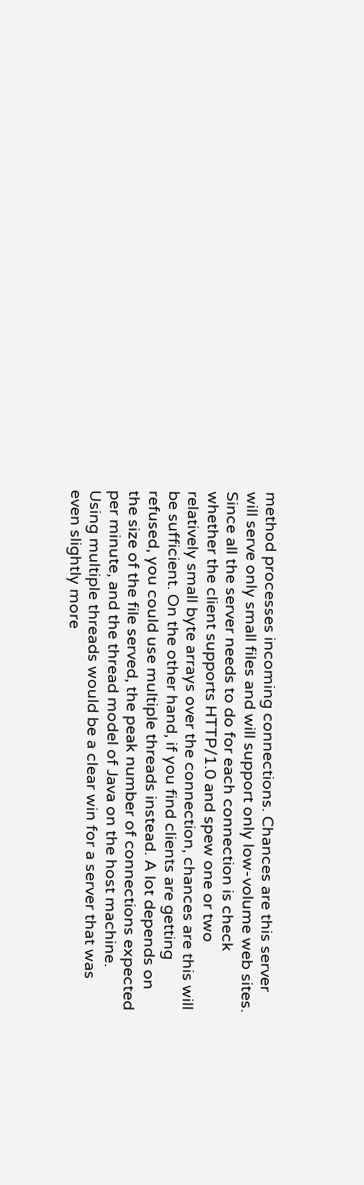method processes incoming connections. Chances are this server will serve only small files and will support only low-volume web sites. Since all the server needs to do for each connection is check whether the client supports HTTP/1.0 and spew one or two relatively small byte arrays over the connection, chances are this will be sufficient. On the other hand, if you find clients are getting refused, you could use multiple threads instead. A lot depends on the size of the file served, the peak number of connections expected per minute, and the thread model of Java on the host machine. Using multiple threads would be a clear win for a server that was even slightly more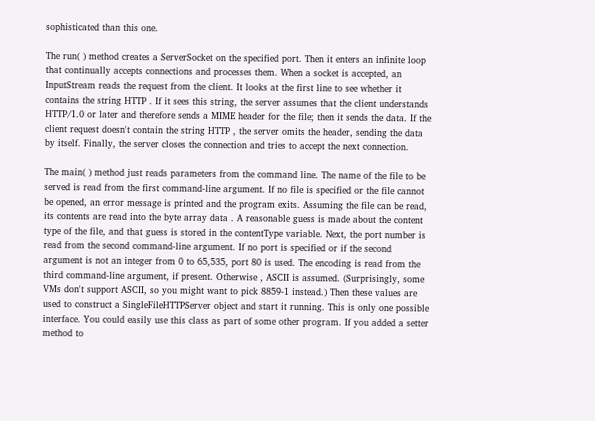sophisticated than this one.

The run( ) method creates a ServerSocket on the specified port. Then it enters an infinite loop that continually accepts connections and processes them. When a socket is accepted, an InputStream reads the request from the client. It looks at the first line to see whether it contains the string HTTP . If it sees this string, the server assumes that the client understands HTTP/1.0 or later and therefore sends a MIME header for the file; then it sends the data. If the client request doesn't contain the string HTTP , the server omits the header, sending the data by itself. Finally, the server closes the connection and tries to accept the next connection.

The main( ) method just reads parameters from the command line. The name of the file to be served is read from the first command-line argument. If no file is specified or the file cannot be opened, an error message is printed and the program exits. Assuming the file can be read, its contents are read into the byte array data . A reasonable guess is made about the content type of the file, and that guess is stored in the contentType variable. Next, the port number is read from the second command-line argument. If no port is specified or if the second argument is not an integer from 0 to 65,535, port 80 is used. The encoding is read from the third command-line argument, if present. Otherwise , ASCII is assumed. (Surprisingly, some VMs don't support ASCII, so you might want to pick 8859-1 instead.) Then these values are used to construct a SingleFileHTTPServer object and start it running. This is only one possible interface. You could easily use this class as part of some other program. If you added a setter method to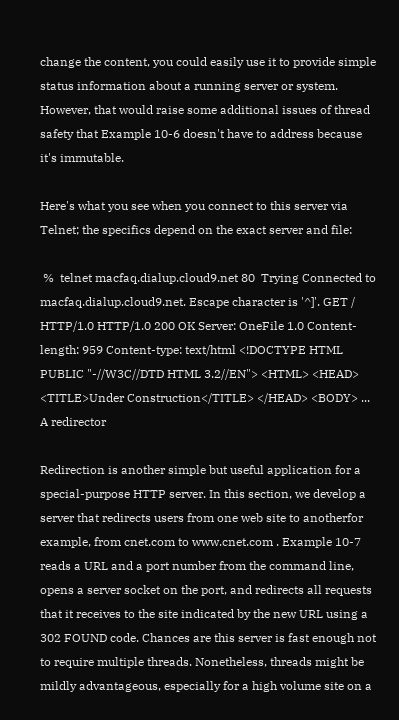change the content, you could easily use it to provide simple status information about a running server or system. However, that would raise some additional issues of thread safety that Example 10-6 doesn't have to address because it's immutable.

Here's what you see when you connect to this server via Telnet; the specifics depend on the exact server and file:

 %  telnet macfaq.dialup.cloud9.net 80  Trying Connected to macfaq.dialup.cloud9.net. Escape character is '^]'. GET / HTTP/1.0 HTTP/1.0 200 OK Server: OneFile 1.0 Content-length: 959 Content-type: text/html <!DOCTYPE HTML PUBLIC "-//W3C//DTD HTML 3.2//EN"> <HTML> <HEAD> <TITLE>Under Construction</TITLE> </HEAD> <BODY> ... A redirector

Redirection is another simple but useful application for a special-purpose HTTP server. In this section, we develop a server that redirects users from one web site to anotherfor example, from cnet.com to www.cnet.com . Example 10-7 reads a URL and a port number from the command line, opens a server socket on the port, and redirects all requests that it receives to the site indicated by the new URL using a 302 FOUND code. Chances are this server is fast enough not to require multiple threads. Nonetheless, threads might be mildly advantageous, especially for a high volume site on a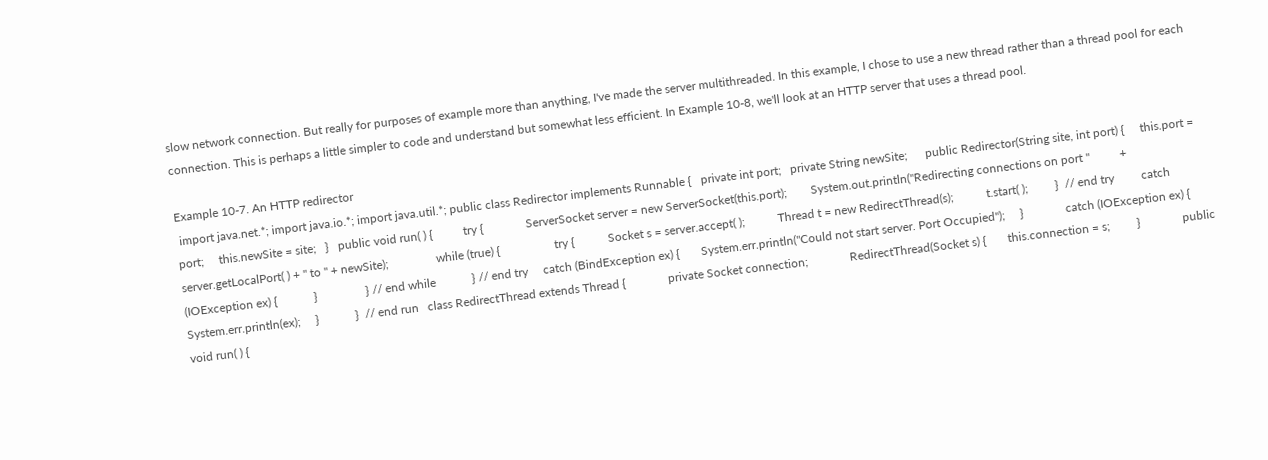slow network connection. But really for purposes of example more than anything, I've made the server multithreaded. In this example, I chose to use a new thread rather than a thread pool for each connection. This is perhaps a little simpler to code and understand but somewhat less efficient. In Example 10-8, we'll look at an HTTP server that uses a thread pool.

Example 10-7. An HTTP redirector
 import java.net.*; import java.io.*; import java.util.*; public class Redirector implements Runnable {   private int port;   private String newSite;      public Redirector(String site, int port) {     this.port = port;     this.newSite = site;   }   public void run( ) {          try {              ServerSocket server = new ServerSocket(this.port);        System.out.println("Redirecting connections on port "          + server.getLocalPort( ) + " to " + newSite);                while (true) {                  try {           Socket s = server.accept( );           Thread t = new RedirectThread(s);           t.start( );         }  // end try         catch (IOException ex) {            }                } // end while            } // end try     catch (BindException ex) {       System.err.println("Could not start server. Port Occupied");     }              catch (IOException ex) {       System.err.println(ex);     }            }  // end run   class RedirectThread extends Thread {              private Socket connection;              RedirectThread(Socket s) {       this.connection = s;         }              public void run( ) {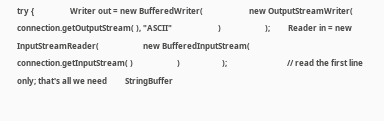try {                  Writer out = new BufferedWriter(                       new OutputStreamWriter(                        connection.getOutputStream( ), "ASCII"                       )                      );         Reader in = new InputStreamReader(                      new BufferedInputStream(                        connection.getInputStream( )                      )                     );                              // read the first line only; that's all we need         StringBuffer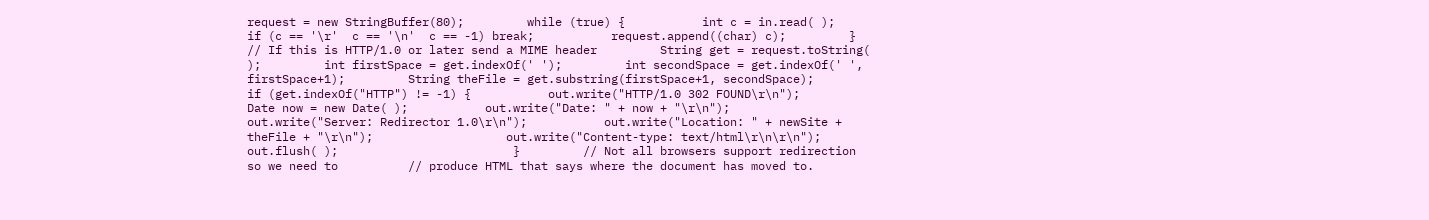request = new StringBuffer(80);         while (true) {           int c = in.read( );           if (c == '\r'  c == '\n'  c == -1) break;           request.append((char) c);         }         // If this is HTTP/1.0 or later send a MIME header         String get = request.toString( );         int firstSpace = get.indexOf(' ');         int secondSpace = get.indexOf(' ', firstSpace+1);         String theFile = get.substring(firstSpace+1, secondSpace);         if (get.indexOf("HTTP") != -1) {           out.write("HTTP/1.0 302 FOUND\r\n");           Date now = new Date( );           out.write("Date: " + now + "\r\n");           out.write("Server: Redirector 1.0\r\n");           out.write("Location: " + newSite + theFile + "\r\n");                   out.write("Content-type: text/html\r\n\r\n");                            out.flush( );                         }         // Not all browsers support redirection so we need to          // produce HTML that says where the document has moved to.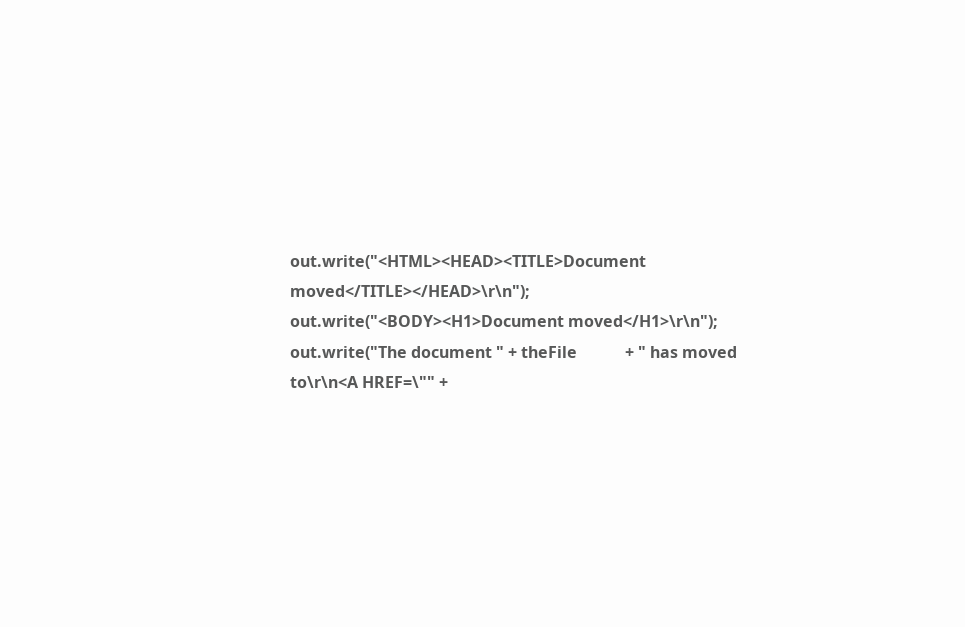out.write("<HTML><HEAD><TITLE>Document moved</TITLE></HEAD>\r\n");         out.write("<BODY><H1>Document moved</H1>\r\n");         out.write("The document " + theFile            + " has moved to\r\n<A HREF=\"" +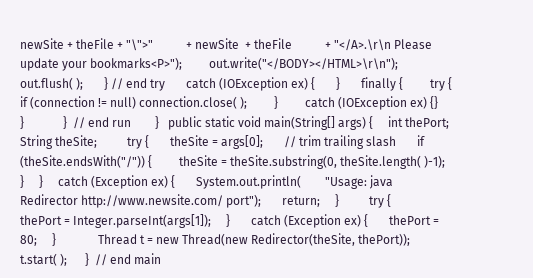newSite + theFile + "\">"           + newSite  + theFile           + "</A>.\r\n Please update your bookmarks<P>");         out.write("</BODY></HTML>\r\n");         out.flush( );       } // end try       catch (IOException ex) {       }       finally {         try {           if (connection != null) connection.close( );         }         catch (IOException ex) {}         }             }  // end run        }   public static void main(String[] args) {     int thePort;     String theSite;          try {       theSite = args[0];       // trim trailing slash       if (theSite.endsWith("/")) {         theSite = theSite.substring(0, theSite.length( )-1);       }     }     catch (Exception ex) {       System.out.println(        "Usage: java Redirector http://www.newsite.com/ port");       return;     }          try {       thePort = Integer.parseInt(args[1]);     }       catch (Exception ex) {       thePort = 80;     }              Thread t = new Thread(new Redirector(theSite, thePort));     t.start( );      }  // end main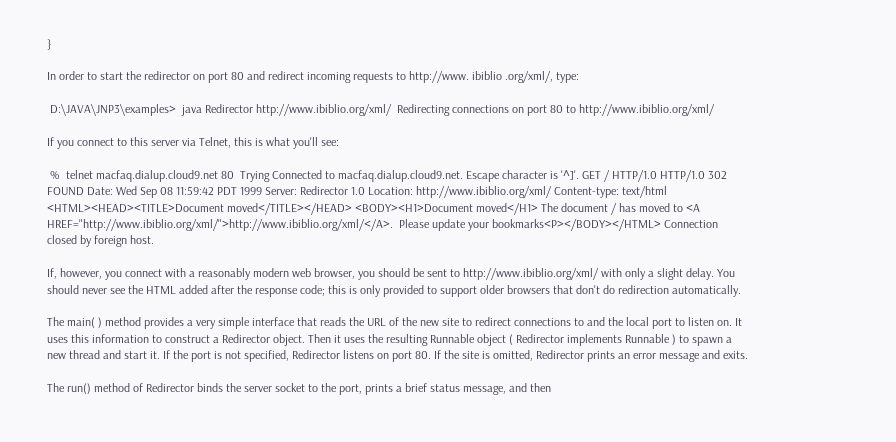}

In order to start the redirector on port 80 and redirect incoming requests to http://www. ibiblio .org/xml/, type:

 D:\JAVA\JNP3\examples>  java Redirector http://www.ibiblio.org/xml/  Redirecting connections on port 80 to http://www.ibiblio.org/xml/

If you connect to this server via Telnet, this is what you'll see:

 %  telnet macfaq.dialup.cloud9.net 80  Trying Connected to macfaq.dialup.cloud9.net. Escape character is '^]'. GET / HTTP/1.0 HTTP/1.0 302 FOUND Date: Wed Sep 08 11:59:42 PDT 1999 Server: Redirector 1.0 Location: http://www.ibiblio.org/xml/ Content-type: text/html <HTML><HEAD><TITLE>Document moved</TITLE></HEAD> <BODY><H1>Document moved</H1> The document / has moved to <A HREF="http://www.ibiblio.org/xml/">http://www.ibiblio.org/xml/</A>.  Please update your bookmarks<P></BODY></HTML> Connection closed by foreign host.

If, however, you connect with a reasonably modern web browser, you should be sent to http://www.ibiblio.org/xml/ with only a slight delay. You should never see the HTML added after the response code; this is only provided to support older browsers that don't do redirection automatically.

The main( ) method provides a very simple interface that reads the URL of the new site to redirect connections to and the local port to listen on. It uses this information to construct a Redirector object. Then it uses the resulting Runnable object ( Redirector implements Runnable ) to spawn a new thread and start it. If the port is not specified, Redirector listens on port 80. If the site is omitted, Redirector prints an error message and exits.

The run() method of Redirector binds the server socket to the port, prints a brief status message, and then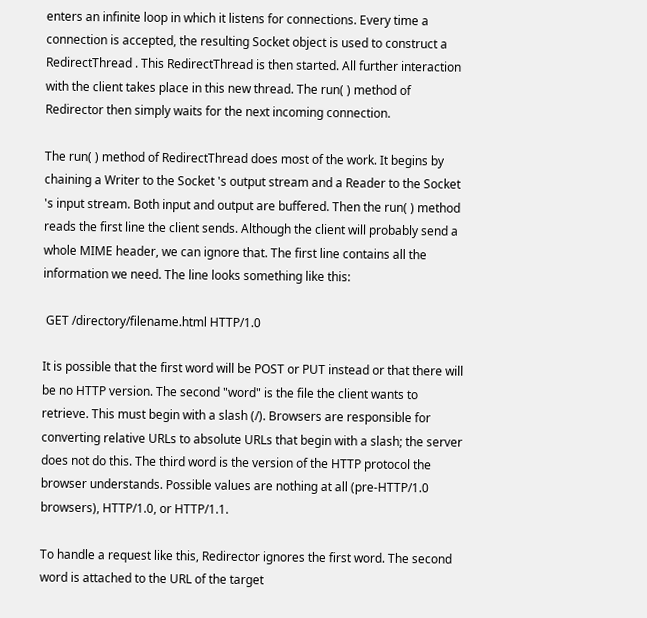enters an infinite loop in which it listens for connections. Every time a connection is accepted, the resulting Socket object is used to construct a RedirectThread . This RedirectThread is then started. All further interaction with the client takes place in this new thread. The run( ) method of Redirector then simply waits for the next incoming connection.

The run( ) method of RedirectThread does most of the work. It begins by chaining a Writer to the Socket 's output stream and a Reader to the Socket 's input stream. Both input and output are buffered. Then the run( ) method reads the first line the client sends. Although the client will probably send a whole MIME header, we can ignore that. The first line contains all the information we need. The line looks something like this:

 GET /directory/filename.html HTTP/1.0

It is possible that the first word will be POST or PUT instead or that there will be no HTTP version. The second "word" is the file the client wants to retrieve. This must begin with a slash (/). Browsers are responsible for converting relative URLs to absolute URLs that begin with a slash; the server does not do this. The third word is the version of the HTTP protocol the browser understands. Possible values are nothing at all (pre-HTTP/1.0 browsers), HTTP/1.0, or HTTP/1.1.

To handle a request like this, Redirector ignores the first word. The second word is attached to the URL of the target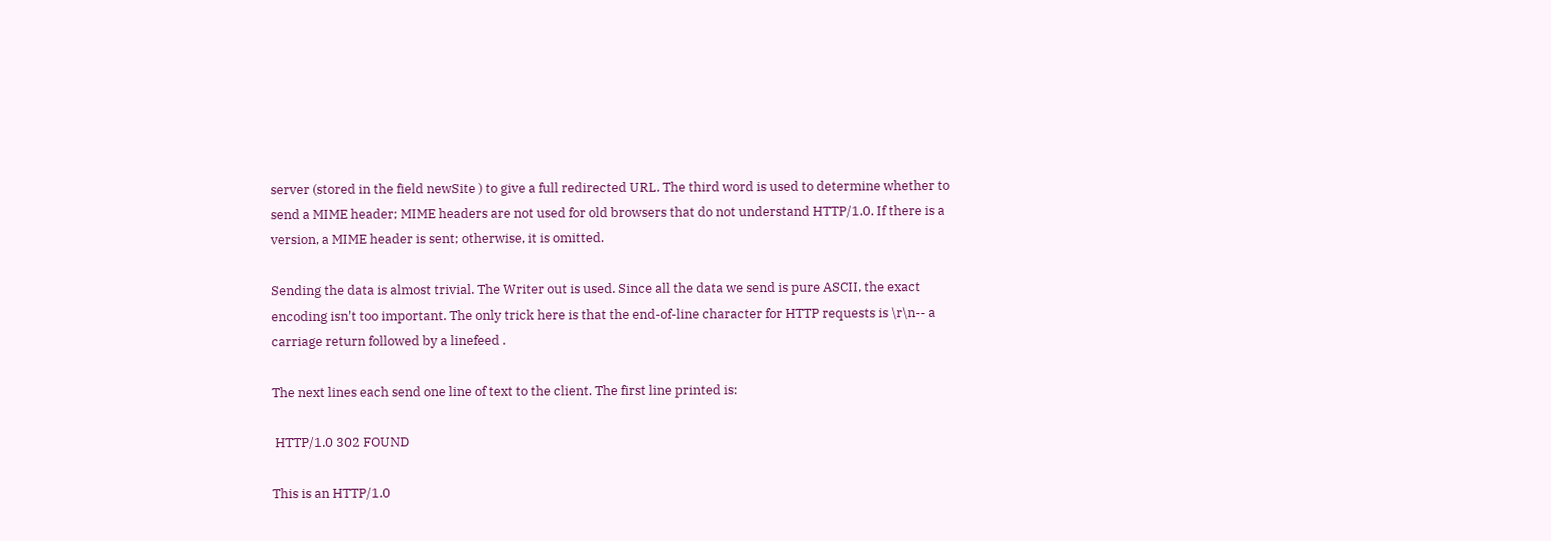server (stored in the field newSite ) to give a full redirected URL. The third word is used to determine whether to send a MIME header; MIME headers are not used for old browsers that do not understand HTTP/1.0. If there is a version, a MIME header is sent; otherwise, it is omitted.

Sending the data is almost trivial. The Writer out is used. Since all the data we send is pure ASCII, the exact encoding isn't too important. The only trick here is that the end-of-line character for HTTP requests is \r\n-- a carriage return followed by a linefeed .

The next lines each send one line of text to the client. The first line printed is:

 HTTP/1.0 302 FOUND

This is an HTTP/1.0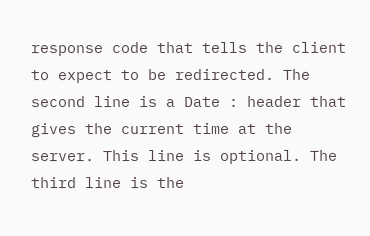response code that tells the client to expect to be redirected. The second line is a Date : header that gives the current time at the server. This line is optional. The third line is the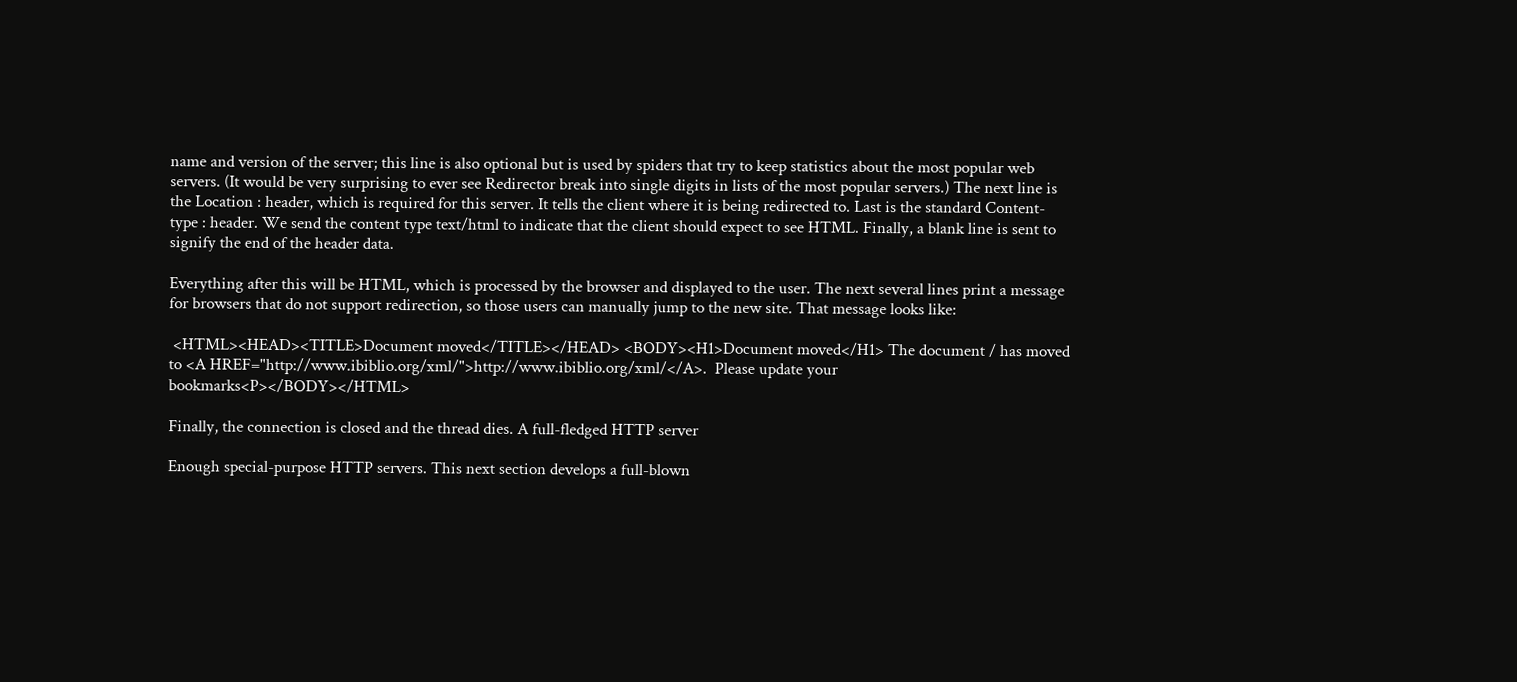name and version of the server; this line is also optional but is used by spiders that try to keep statistics about the most popular web servers. (It would be very surprising to ever see Redirector break into single digits in lists of the most popular servers.) The next line is the Location : header, which is required for this server. It tells the client where it is being redirected to. Last is the standard Content-type : header. We send the content type text/html to indicate that the client should expect to see HTML. Finally, a blank line is sent to signify the end of the header data.

Everything after this will be HTML, which is processed by the browser and displayed to the user. The next several lines print a message for browsers that do not support redirection, so those users can manually jump to the new site. That message looks like:

 <HTML><HEAD><TITLE>Document moved</TITLE></HEAD> <BODY><H1>Document moved</H1> The document / has moved to <A HREF="http://www.ibiblio.org/xml/">http://www.ibiblio.org/xml/</A>.  Please update your bookmarks<P></BODY></HTML>

Finally, the connection is closed and the thread dies. A full-fledged HTTP server

Enough special-purpose HTTP servers. This next section develops a full-blown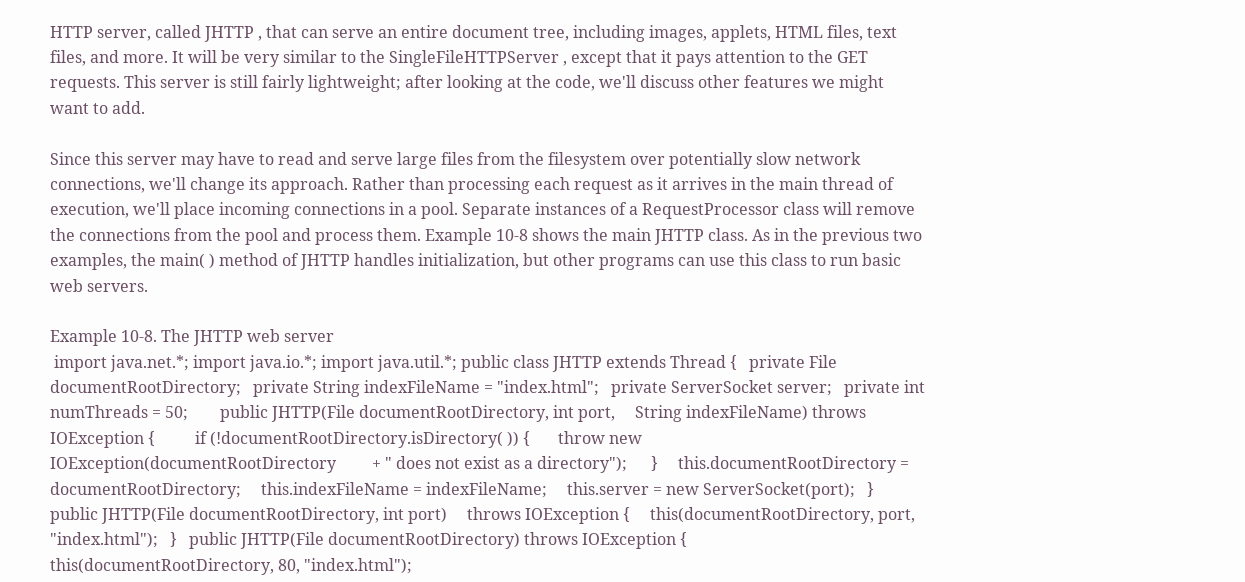HTTP server, called JHTTP , that can serve an entire document tree, including images, applets, HTML files, text files, and more. It will be very similar to the SingleFileHTTPServer , except that it pays attention to the GET requests. This server is still fairly lightweight; after looking at the code, we'll discuss other features we might want to add.

Since this server may have to read and serve large files from the filesystem over potentially slow network connections, we'll change its approach. Rather than processing each request as it arrives in the main thread of execution, we'll place incoming connections in a pool. Separate instances of a RequestProcessor class will remove the connections from the pool and process them. Example 10-8 shows the main JHTTP class. As in the previous two examples, the main( ) method of JHTTP handles initialization, but other programs can use this class to run basic web servers.

Example 10-8. The JHTTP web server
 import java.net.*; import java.io.*; import java.util.*; public class JHTTP extends Thread {   private File documentRootDirectory;   private String indexFileName = "index.html";   private ServerSocket server;   private int numThreads = 50;        public JHTTP(File documentRootDirectory, int port,     String indexFileName) throws IOException {          if (!documentRootDirectory.isDirectory( )) {       throw new IOException(documentRootDirectory         + " does not exist as a directory");      }     this.documentRootDirectory = documentRootDirectory;     this.indexFileName = indexFileName;     this.server = new ServerSocket(port);   }   public JHTTP(File documentRootDirectory, int port)     throws IOException {     this(documentRootDirectory, port, "index.html");   }   public JHTTP(File documentRootDirectory) throws IOException {     this(documentRootDirectory, 80, "index.html");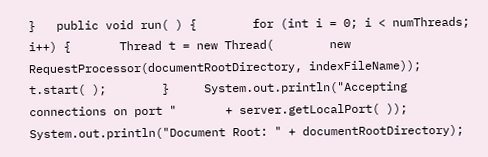}   public void run( ) {        for (int i = 0; i < numThreads; i++) {       Thread t = new Thread(        new RequestProcessor(documentRootDirectory, indexFileName));       t.start( );        }     System.out.println("Accepting connections on port "       + server.getLocalPort( ));     System.out.println("Document Root: " + documentRootDirectory);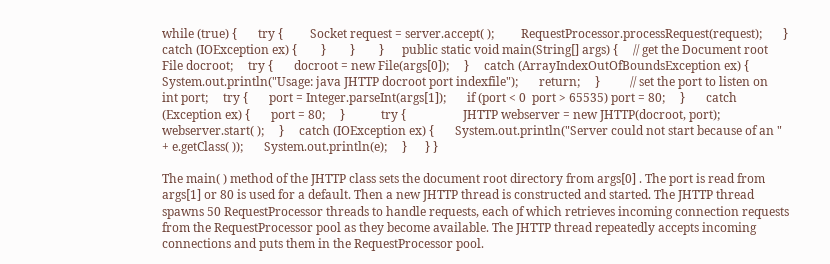while (true) {       try {         Socket request = server.accept( );         RequestProcessor.processRequest(request);       }       catch (IOException ex) {        }        }        }      public static void main(String[] args) {     // get the Document root     File docroot;     try {       docroot = new File(args[0]);     }     catch (ArrayIndexOutOfBoundsException ex) {       System.out.println("Usage: java JHTTP docroot port indexfile");       return;     }          // set the port to listen on     int port;     try {       port = Integer.parseInt(args[1]);       if (port < 0  port > 65535) port = 80;     }       catch (Exception ex) {       port = 80;     }            try {                   JHTTP webserver = new JHTTP(docroot, port);       webserver.start( );     }     catch (IOException ex) {       System.out.println("Server could not start because of an "         + e.getClass( ));       System.out.println(e);     }      } }

The main( ) method of the JHTTP class sets the document root directory from args[0] . The port is read from args[1] or 80 is used for a default. Then a new JHTTP thread is constructed and started. The JHTTP thread spawns 50 RequestProcessor threads to handle requests, each of which retrieves incoming connection requests from the RequestProcessor pool as they become available. The JHTTP thread repeatedly accepts incoming connections and puts them in the RequestProcessor pool.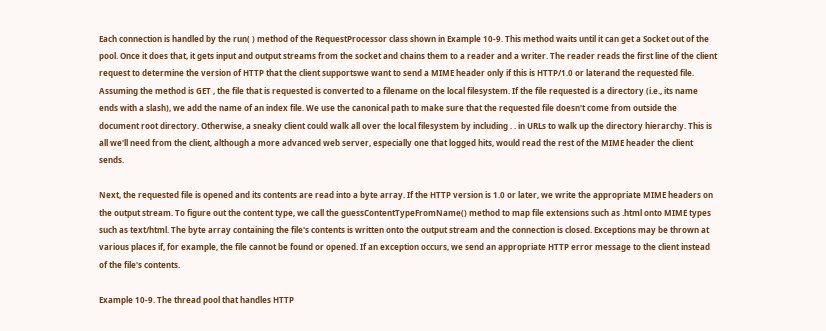Each connection is handled by the run( ) method of the RequestProcessor class shown in Example 10-9. This method waits until it can get a Socket out of the pool. Once it does that, it gets input and output streams from the socket and chains them to a reader and a writer. The reader reads the first line of the client request to determine the version of HTTP that the client supportswe want to send a MIME header only if this is HTTP/1.0 or laterand the requested file. Assuming the method is GET , the file that is requested is converted to a filename on the local filesystem. If the file requested is a directory (i.e., its name ends with a slash), we add the name of an index file. We use the canonical path to make sure that the requested file doesn't come from outside the document root directory. Otherwise, a sneaky client could walk all over the local filesystem by including . . in URLs to walk up the directory hierarchy. This is all we'll need from the client, although a more advanced web server, especially one that logged hits, would read the rest of the MIME header the client sends.

Next, the requested file is opened and its contents are read into a byte array. If the HTTP version is 1.0 or later, we write the appropriate MIME headers on the output stream. To figure out the content type, we call the guessContentTypeFromName() method to map file extensions such as .html onto MIME types such as text/html. The byte array containing the file's contents is written onto the output stream and the connection is closed. Exceptions may be thrown at various places if, for example, the file cannot be found or opened. If an exception occurs, we send an appropriate HTTP error message to the client instead of the file's contents.

Example 10-9. The thread pool that handles HTTP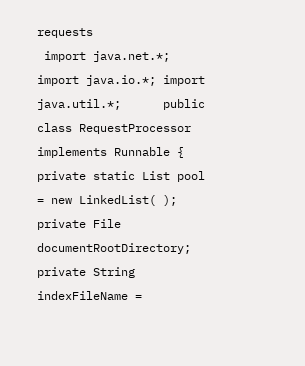requests
 import java.net.*; import java.io.*; import java.util.*;      public class RequestProcessor implements Runnable {        private static List pool = new LinkedList( );   private File documentRootDirectory;   private String indexFileName =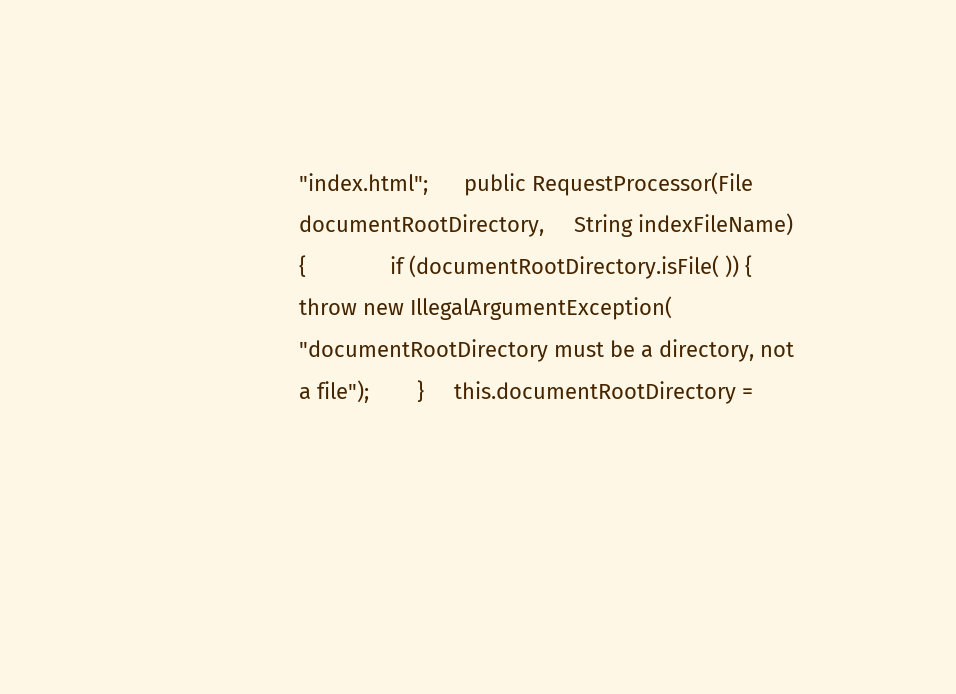"index.html";      public RequestProcessor(File documentRootDirectory,     String indexFileName) {              if (documentRootDirectory.isFile( )) {       throw new IllegalArgumentException(        "documentRootDirectory must be a directory, not a file");        }     this.documentRootDirectory =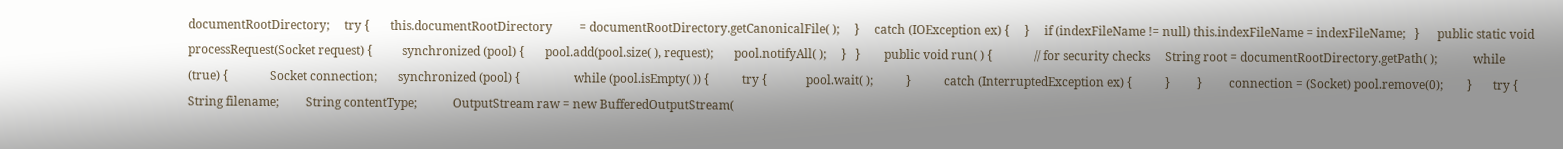documentRootDirectory;     try {       this.documentRootDirectory         = documentRootDirectory.getCanonicalFile( );     }     catch (IOException ex) {     }     if (indexFileName != null) this.indexFileName = indexFileName;   }      public static void processRequest(Socket request) {          synchronized (pool) {       pool.add(pool.size( ), request);       pool.notifyAll( );     }   }        public void run( ) {              // for security checks     String root = documentRootDirectory.getPath( );            while (true) {              Socket connection;       synchronized (pool) {                  while (pool.isEmpty( )) {           try {             pool.wait( );           }           catch (InterruptedException ex) {           }         }         connection = (Socket) pool.remove(0);        }       try {                     String filename;         String contentType;            OutputStream raw = new BufferedOutputStream(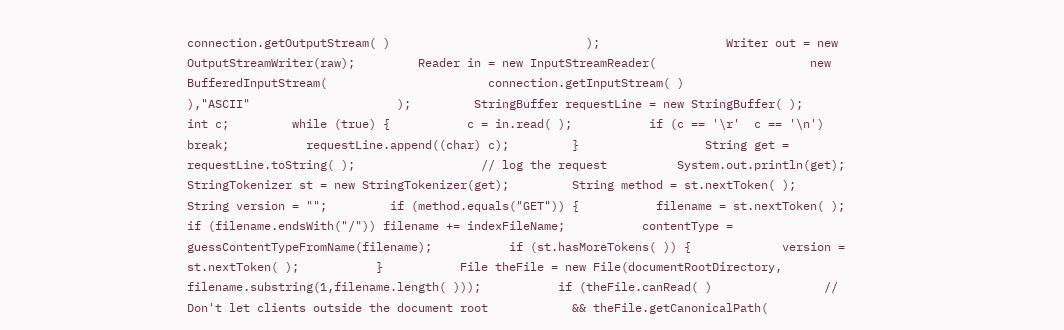connection.getOutputStream( )                            );                  Writer out = new OutputStreamWriter(raw);         Reader in = new InputStreamReader(                      new BufferedInputStream(                       connection.getInputStream( )                      ),"ASCII"                     );         StringBuffer requestLine = new StringBuffer( );         int c;         while (true) {           c = in.read( );           if (c == '\r'  c == '\n') break;           requestLine.append((char) c);         }                  String get = requestLine.toString( );                  // log the request          System.out.println(get);                  StringTokenizer st = new StringTokenizer(get);         String method = st.nextToken( );         String version = "";         if (method.equals("GET")) {           filename = st.nextToken( );           if (filename.endsWith("/")) filename += indexFileName;           contentType = guessContentTypeFromName(filename);           if (st.hasMoreTokens( )) {             version = st.nextToken( );           }           File theFile = new File(documentRootDirectory,             filename.substring(1,filename.length( )));           if (theFile.canRead( )                // Don't let clients outside the document root            && theFile.getCanonicalPath(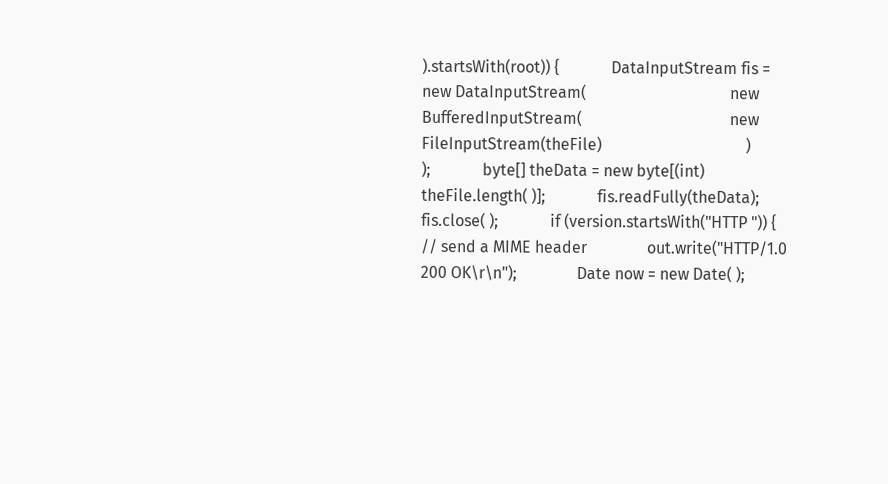).startsWith(root)) {             DataInputStream fis = new DataInputStream(                                    new BufferedInputStream(                                     new FileInputStream(theFile)                                    )                                   );             byte[] theData = new byte[(int) theFile.length( )];             fis.readFully(theData);             fis.close( );             if (version.startsWith("HTTP ")) {  // send a MIME header               out.write("HTTP/1.0 200 OK\r\n");               Date now = new Date( );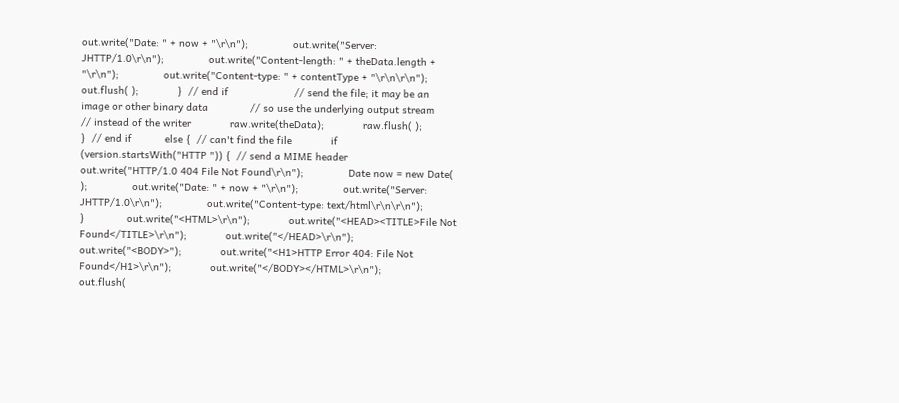out.write("Date: " + now + "\r\n");               out.write("Server: JHTTP/1.0\r\n");               out.write("Content-length: " + theData.length + "\r\n");               out.write("Content-type: " + contentType + "\r\n\r\n");               out.flush( );             }  // end if                      // send the file; it may be an image or other binary data              // so use the underlying output stream              // instead of the writer             raw.write(theData);             raw.flush( );           }  // end if           else {  // can't find the file             if (version.startsWith("HTTP ")) {  // send a MIME header               out.write("HTTP/1.0 404 File Not Found\r\n");               Date now = new Date( );               out.write("Date: " + now + "\r\n");               out.write("Server: JHTTP/1.0\r\n");               out.write("Content-type: text/html\r\n\r\n");             }              out.write("<HTML>\r\n");             out.write("<HEAD><TITLE>File Not Found</TITLE>\r\n");             out.write("</HEAD>\r\n");             out.write("<BODY>");             out.write("<H1>HTTP Error 404: File Not Found</H1>\r\n");             out.write("</BODY></HTML>\r\n");             out.flush(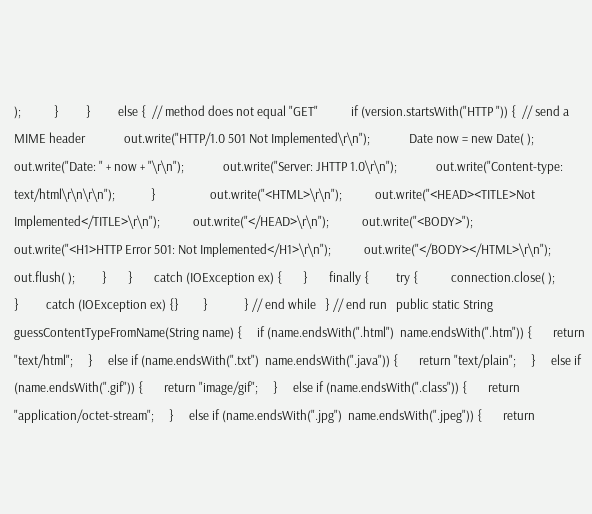);           }         }         else {  // method does not equal "GET"           if (version.startsWith("HTTP ")) {  // send a MIME header             out.write("HTTP/1.0 501 Not Implemented\r\n");             Date now = new Date( );             out.write("Date: " + now + "\r\n");             out.write("Server: JHTTP 1.0\r\n");             out.write("Content-type: text/html\r\n\r\n");            }                  out.write("<HTML>\r\n");           out.write("<HEAD><TITLE>Not Implemented</TITLE>\r\n");           out.write("</HEAD>\r\n");           out.write("<BODY>");           out.write("<H1>HTTP Error 501: Not Implemented</H1>\r\n");           out.write("</BODY></HTML>\r\n");           out.flush( );         }       }       catch (IOException ex) {       }       finally {         try {           connection.close( );                 }         catch (IOException ex) {}        }            } // end while   } // end run   public static String guessContentTypeFromName(String name) {     if (name.endsWith(".html")  name.endsWith(".htm")) {       return "text/html";     }     else if (name.endsWith(".txt")  name.endsWith(".java")) {       return "text/plain";     }     else if (name.endsWith(".gif")) {       return "image/gif";     }     else if (name.endsWith(".class")) {       return "application/octet-stream";     }     else if (name.endsWith(".jpg")  name.endsWith(".jpeg")) {       return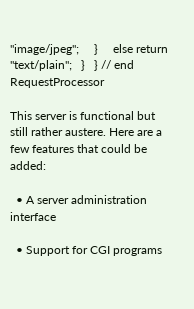"image/jpeg";     }     else return "text/plain";   }   } // end RequestProcessor

This server is functional but still rather austere. Here are a few features that could be added:

  • A server administration interface

  • Support for CGI programs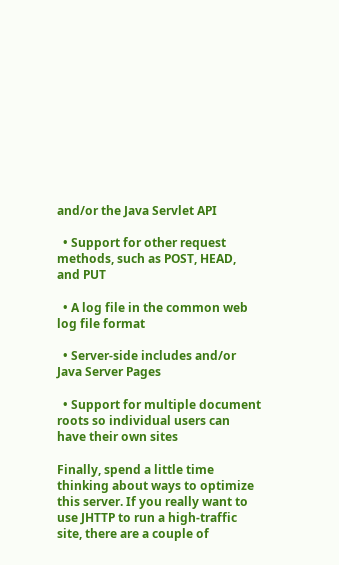and/or the Java Servlet API

  • Support for other request methods, such as POST, HEAD, and PUT

  • A log file in the common web log file format

  • Server-side includes and/or Java Server Pages

  • Support for multiple document roots so individual users can have their own sites

Finally, spend a little time thinking about ways to optimize this server. If you really want to use JHTTP to run a high-traffic site, there are a couple of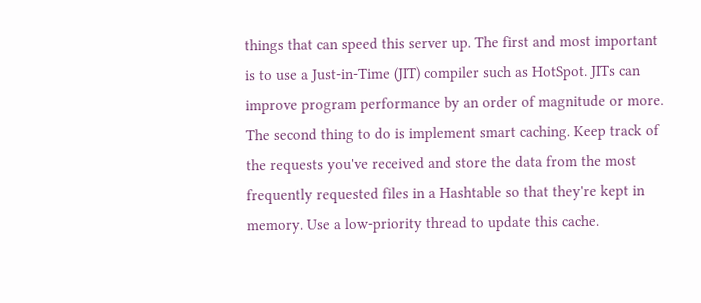things that can speed this server up. The first and most important is to use a Just-in-Time (JIT) compiler such as HotSpot. JITs can improve program performance by an order of magnitude or more. The second thing to do is implement smart caching. Keep track of the requests you've received and store the data from the most frequently requested files in a Hashtable so that they're kept in memory. Use a low-priority thread to update this cache.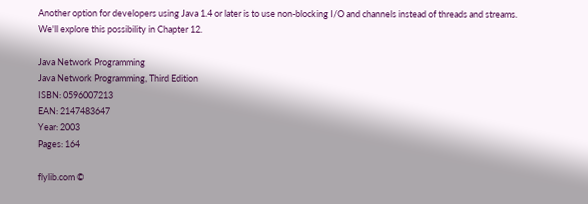Another option for developers using Java 1.4 or later is to use non-blocking I/O and channels instead of threads and streams. We'll explore this possibility in Chapter 12.

Java Network Programming
Java Network Programming, Third Edition
ISBN: 0596007213
EAN: 2147483647
Year: 2003
Pages: 164

flylib.com ©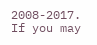2008-2017.
If you may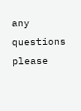any questions please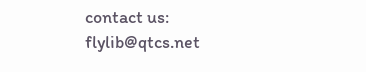contact us: flylib@qtcs.net